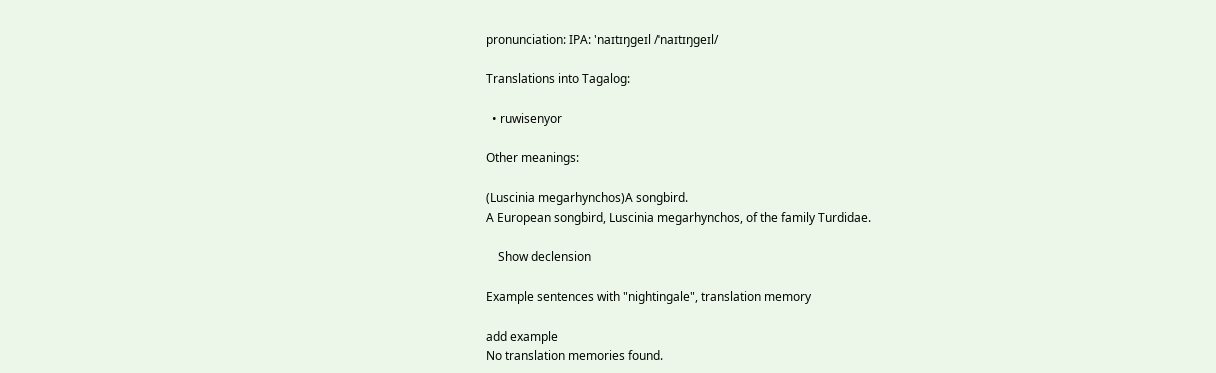pronunciation: IPA: 'naɪtɪŋgeɪl /ˈnaɪtɪŋɡeɪl/

Translations into Tagalog:

  • ruwisenyor

Other meanings:

(Luscinia megarhynchos)A songbird.
A European songbird, Luscinia megarhynchos, of the family Turdidae.

    Show declension

Example sentences with "nightingale", translation memory

add example
No translation memories found.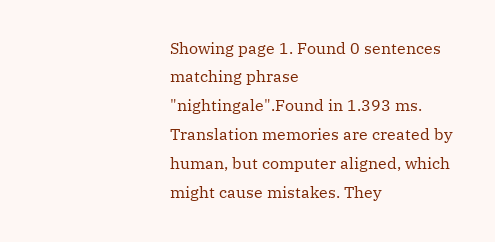Showing page 1. Found 0 sentences matching phrase "nightingale".Found in 1.393 ms. Translation memories are created by human, but computer aligned, which might cause mistakes. They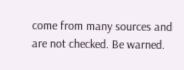come from many sources and are not checked. Be warned.